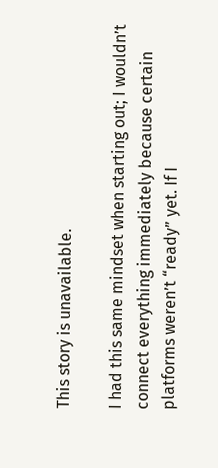This story is unavailable.

I had this same mindset when starting out; I wouldn’t connect everything immediately because certain platforms weren’t “ready” yet. If I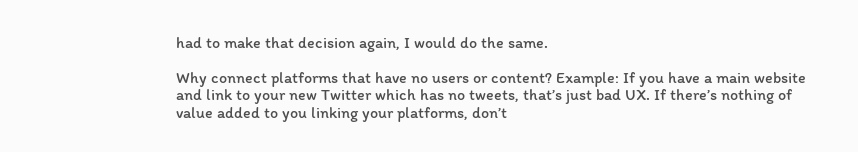had to make that decision again, I would do the same.

Why connect platforms that have no users or content? Example: If you have a main website and link to your new Twitter which has no tweets, that’s just bad UX. If there’s nothing of value added to you linking your platforms, don’t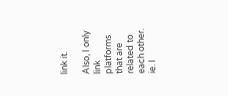link it.

Also, I only link platforms that are related to each other. ie. I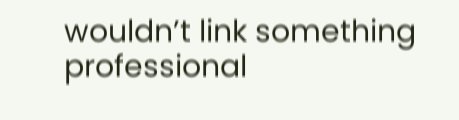wouldn’t link something professional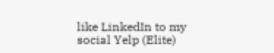like LinkedIn to my social Yelp (Elite)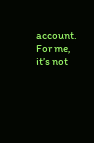account. For me, it’s not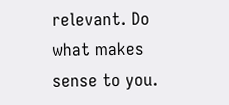relevant. Do what makes sense to you.